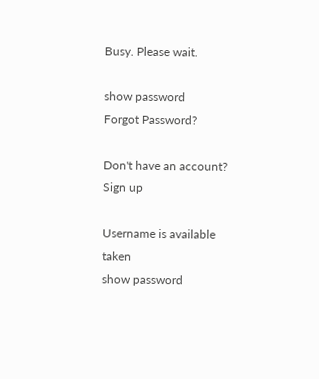Busy. Please wait.

show password
Forgot Password?

Don't have an account?  Sign up

Username is available taken
show password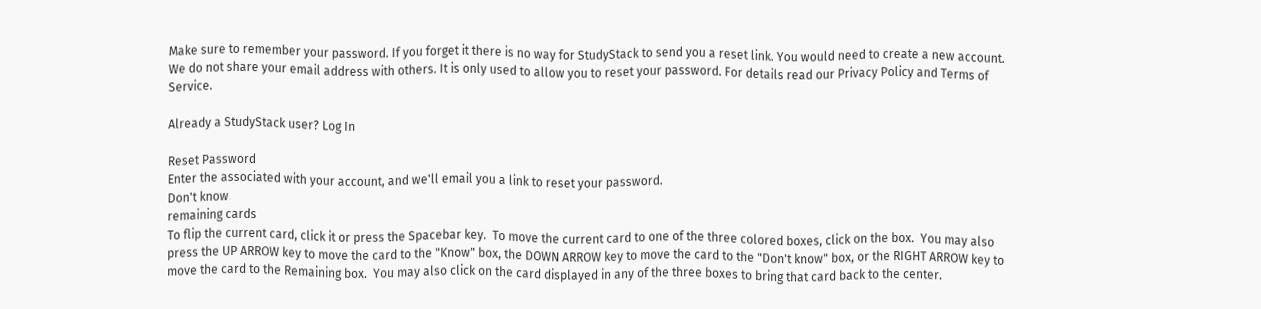Make sure to remember your password. If you forget it there is no way for StudyStack to send you a reset link. You would need to create a new account.
We do not share your email address with others. It is only used to allow you to reset your password. For details read our Privacy Policy and Terms of Service.

Already a StudyStack user? Log In

Reset Password
Enter the associated with your account, and we'll email you a link to reset your password.
Don't know
remaining cards
To flip the current card, click it or press the Spacebar key.  To move the current card to one of the three colored boxes, click on the box.  You may also press the UP ARROW key to move the card to the "Know" box, the DOWN ARROW key to move the card to the "Don't know" box, or the RIGHT ARROW key to move the card to the Remaining box.  You may also click on the card displayed in any of the three boxes to bring that card back to the center.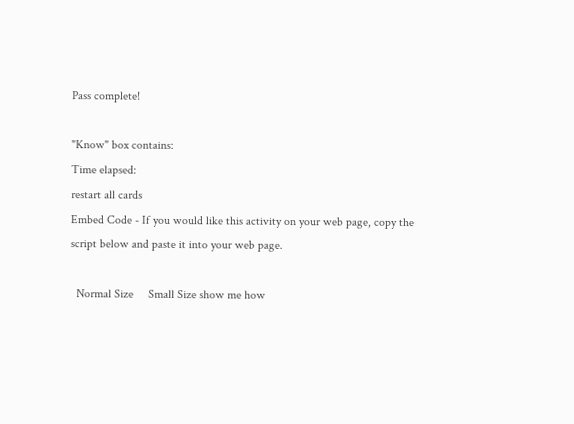Pass complete!

"Know" box contains:
Time elapsed:
restart all cards
Embed Code - If you would like this activity on your web page, copy the script below and paste it into your web page.

  Normal Size     Small Size show me how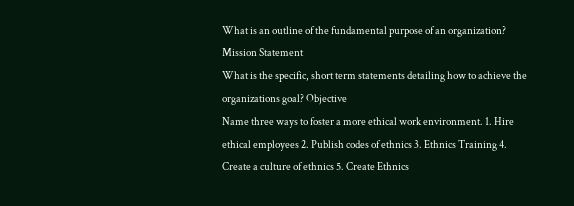What is an outline of the fundamental purpose of an organization? Mission Statement
What is the specific, short term statements detailing how to achieve the organizations goal? Objective
Name three ways to foster a more ethical work environment. 1. Hire ethical employees 2. Publish codes of ethnics 3. Ethnics Training 4. Create a culture of ethnics 5. Create Ethnics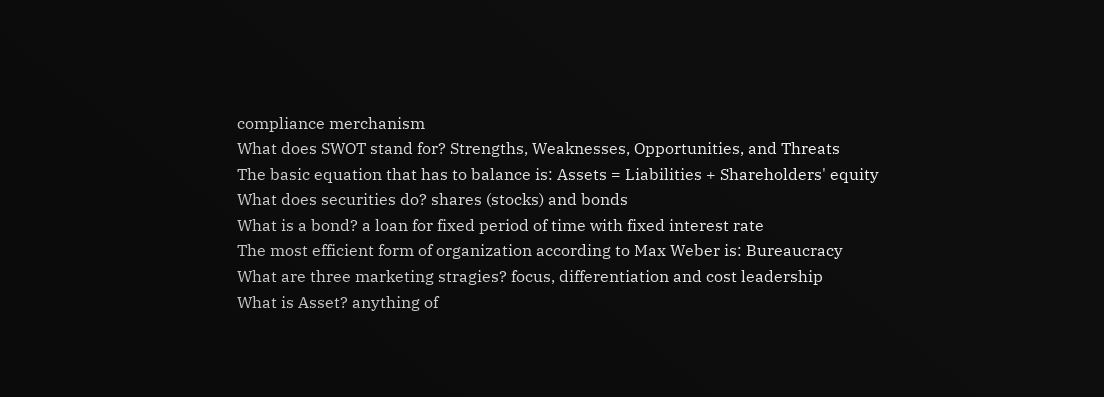compliance merchanism
What does SWOT stand for? Strengths, Weaknesses, Opportunities, and Threats
The basic equation that has to balance is: Assets = Liabilities + Shareholders' equity
What does securities do? shares (stocks) and bonds
What is a bond? a loan for fixed period of time with fixed interest rate
The most efficient form of organization according to Max Weber is: Bureaucracy
What are three marketing stragies? focus, differentiation and cost leadership
What is Asset? anything of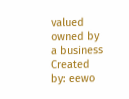valued owned by a business
Created by: eewo